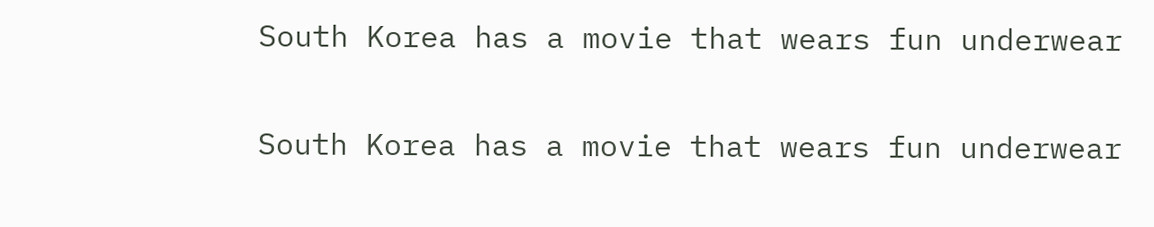South Korea has a movie that wears fun underwear

South Korea has a movie that wears fun underwear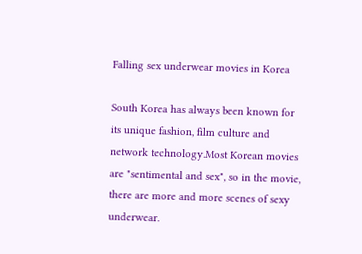Falling sex underwear movies in Korea

South Korea has always been known for its unique fashion, film culture and network technology.Most Korean movies are "sentimental and sex", so in the movie, there are more and more scenes of sexy underwear.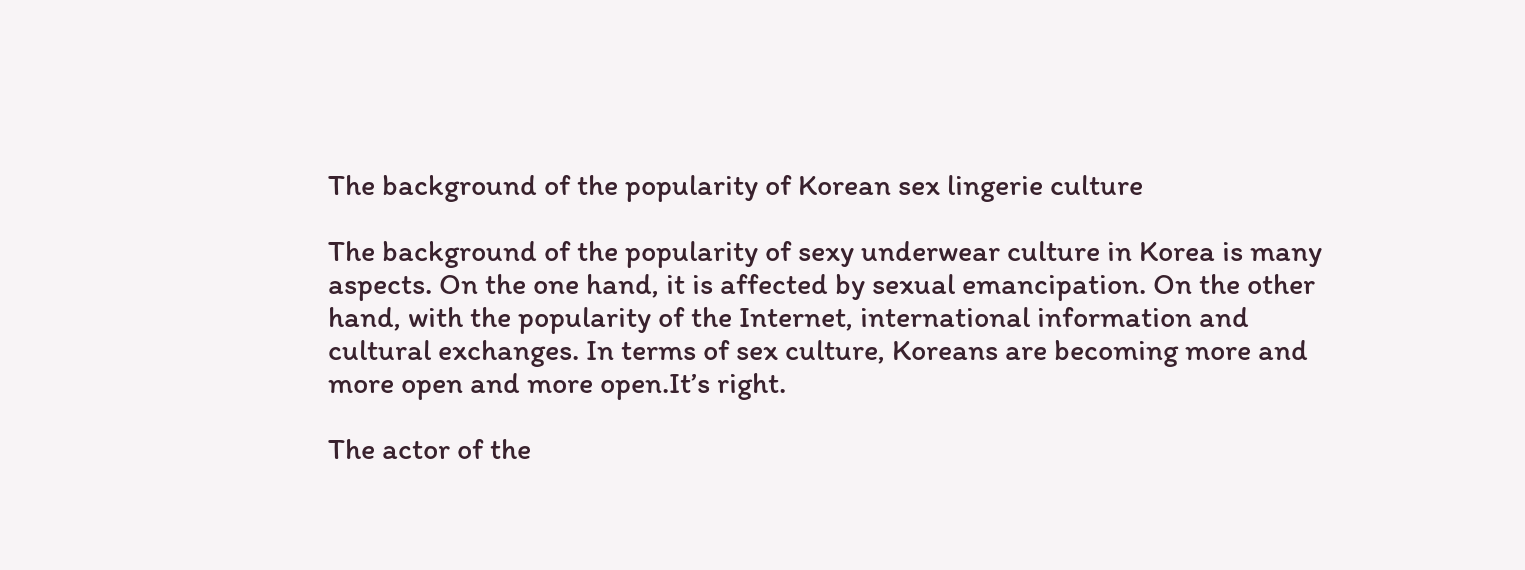The background of the popularity of Korean sex lingerie culture

The background of the popularity of sexy underwear culture in Korea is many aspects. On the one hand, it is affected by sexual emancipation. On the other hand, with the popularity of the Internet, international information and cultural exchanges. In terms of sex culture, Koreans are becoming more and more open and more open.It’s right.

The actor of the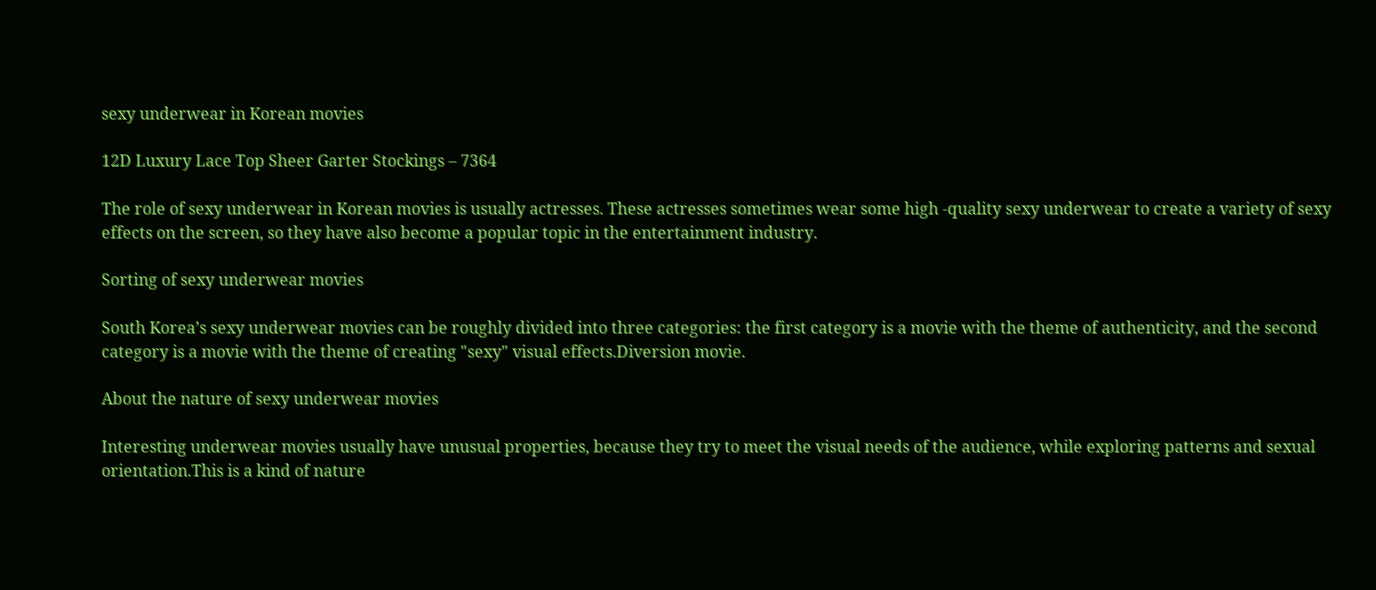sexy underwear in Korean movies

12D Luxury Lace Top Sheer Garter Stockings – 7364

The role of sexy underwear in Korean movies is usually actresses. These actresses sometimes wear some high -quality sexy underwear to create a variety of sexy effects on the screen, so they have also become a popular topic in the entertainment industry.

Sorting of sexy underwear movies

South Korea’s sexy underwear movies can be roughly divided into three categories: the first category is a movie with the theme of authenticity, and the second category is a movie with the theme of creating "sexy" visual effects.Diversion movie.

About the nature of sexy underwear movies

Interesting underwear movies usually have unusual properties, because they try to meet the visual needs of the audience, while exploring patterns and sexual orientation.This is a kind of nature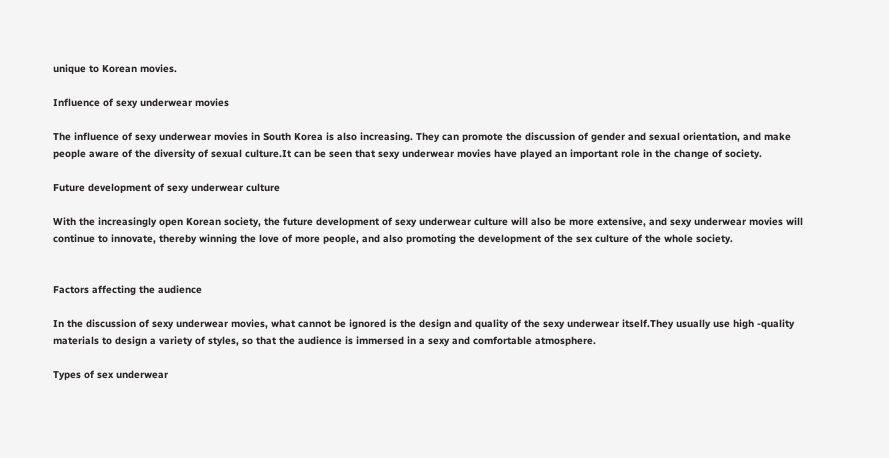unique to Korean movies.

Influence of sexy underwear movies

The influence of sexy underwear movies in South Korea is also increasing. They can promote the discussion of gender and sexual orientation, and make people aware of the diversity of sexual culture.It can be seen that sexy underwear movies have played an important role in the change of society.

Future development of sexy underwear culture

With the increasingly open Korean society, the future development of sexy underwear culture will also be more extensive, and sexy underwear movies will continue to innovate, thereby winning the love of more people, and also promoting the development of the sex culture of the whole society.


Factors affecting the audience

In the discussion of sexy underwear movies, what cannot be ignored is the design and quality of the sexy underwear itself.They usually use high -quality materials to design a variety of styles, so that the audience is immersed in a sexy and comfortable atmosphere.

Types of sex underwear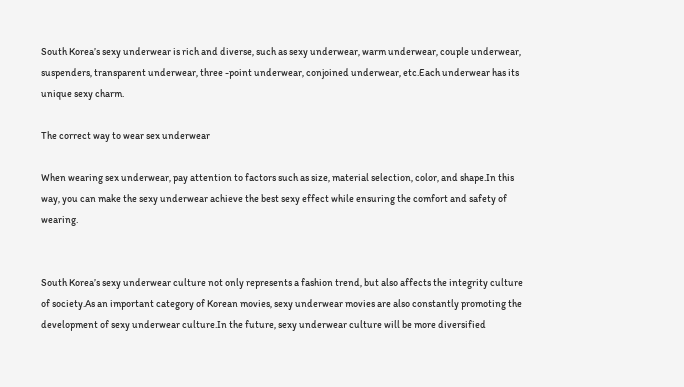South Korea’s sexy underwear is rich and diverse, such as sexy underwear, warm underwear, couple underwear, suspenders, transparent underwear, three -point underwear, conjoined underwear, etc.Each underwear has its unique sexy charm.

The correct way to wear sex underwear

When wearing sex underwear, pay attention to factors such as size, material selection, color, and shape.In this way, you can make the sexy underwear achieve the best sexy effect while ensuring the comfort and safety of wearing.


South Korea’s sexy underwear culture not only represents a fashion trend, but also affects the integrity culture of society.As an important category of Korean movies, sexy underwear movies are also constantly promoting the development of sexy underwear culture.In the future, sexy underwear culture will be more diversified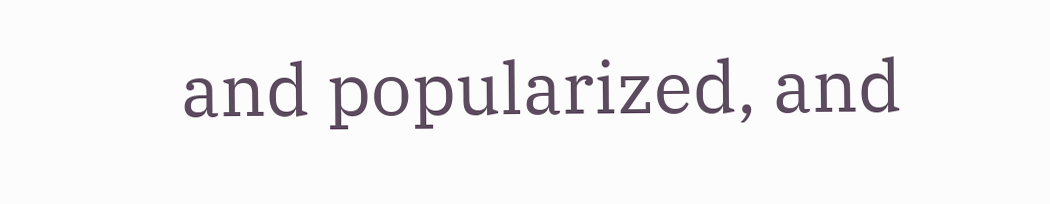and popularized, and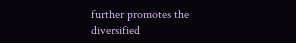further promotes the diversified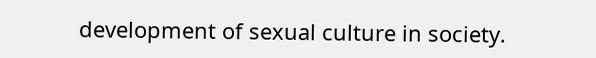development of sexual culture in society.